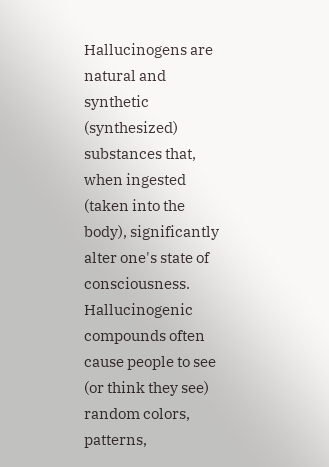Hallucinogens are natural and synthetic (synthesized) substances that, when ingested (taken into the body), significantly alter one's state of consciousness. Hallucinogenic compounds often cause people to see (or think they see) random colors, patterns,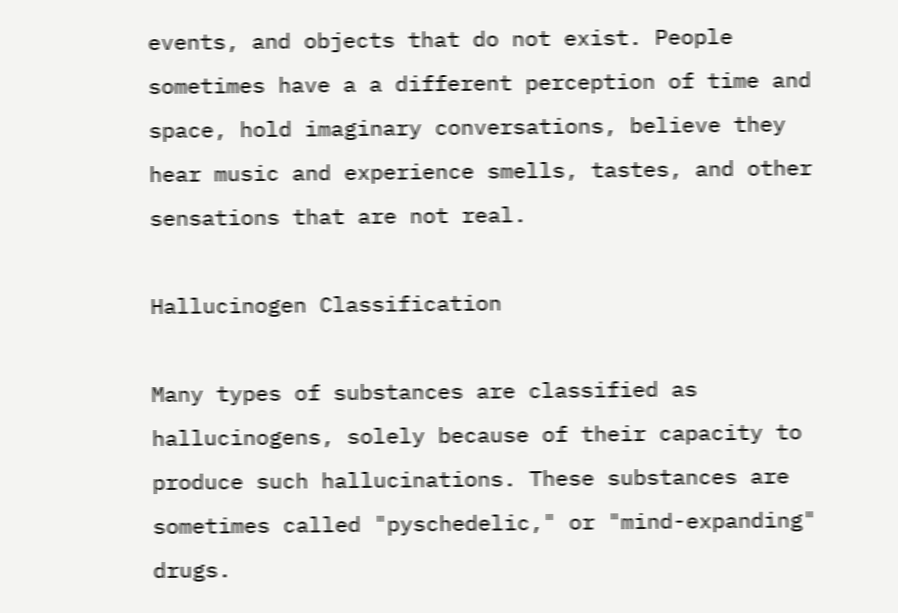events, and objects that do not exist. People sometimes have a a different perception of time and space, hold imaginary conversations, believe they hear music and experience smells, tastes, and other sensations that are not real.

Hallucinogen Classification

Many types of substances are classified as hallucinogens, solely because of their capacity to produce such hallucinations. These substances are sometimes called "pyschedelic," or "mind-expanding" drugs.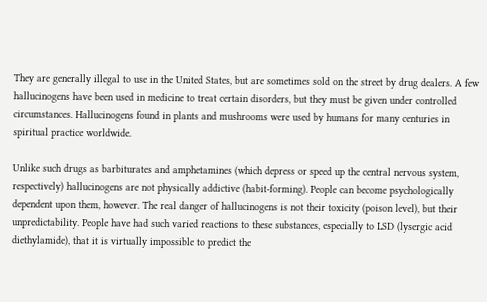They are generally illegal to use in the United States, but are sometimes sold on the street by drug dealers. A few hallucinogens have been used in medicine to treat certain disorders, but they must be given under controlled circumstances. Hallucinogens found in plants and mushrooms were used by humans for many centuries in spiritual practice worldwide.

Unlike such drugs as barbiturates and amphetamines (which depress or speed up the central nervous system, respectively) hallucinogens are not physically addictive (habit-forming). People can become psychologically dependent upon them, however. The real danger of hallucinogens is not their toxicity (poison level), but their unpredictability. People have had such varied reactions to these substances, especially to LSD (lysergic acid diethylamide), that it is virtually impossible to predict the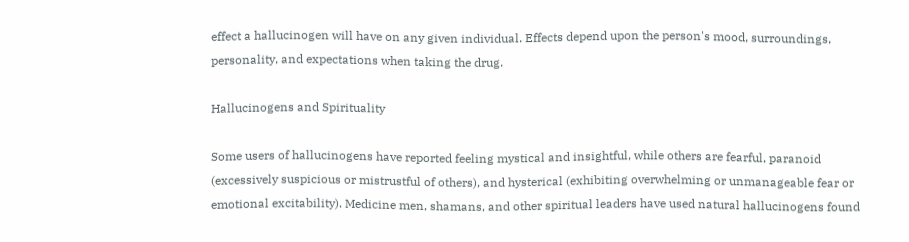effect a hallucinogen will have on any given individual. Effects depend upon the person's mood, surroundings, personality, and expectations when taking the drug.

Hallucinogens and Spirituality

Some users of hallucinogens have reported feeling mystical and insightful, while others are fearful, paranoid (excessively suspicious or mistrustful of others), and hysterical (exhibiting overwhelming or unmanageable fear or emotional excitability). Medicine men, shamans, and other spiritual leaders have used natural hallucinogens found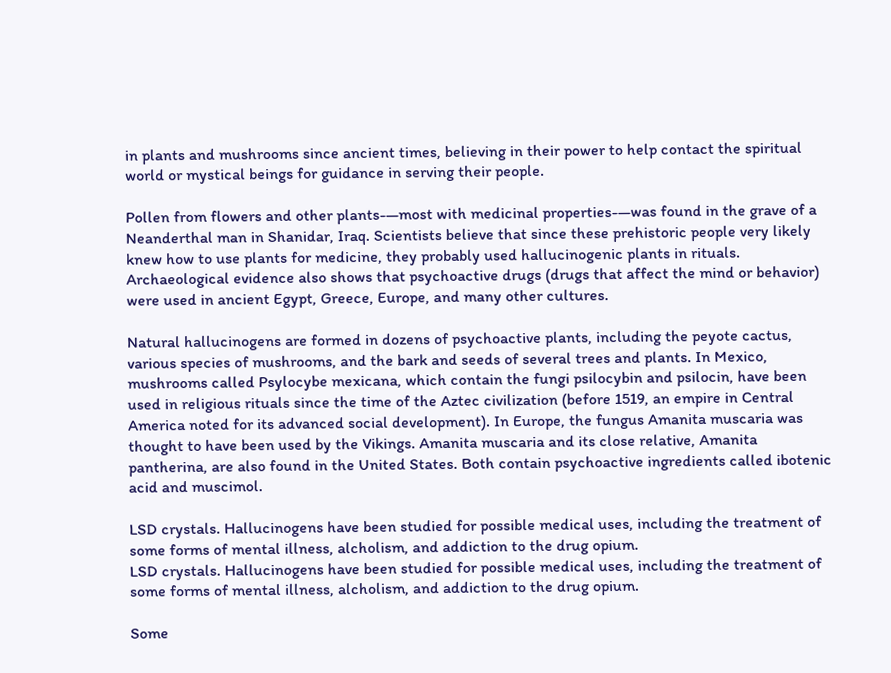in plants and mushrooms since ancient times, believing in their power to help contact the spiritual world or mystical beings for guidance in serving their people.

Pollen from flowers and other plants-—most with medicinal properties-—was found in the grave of a Neanderthal man in Shanidar, Iraq. Scientists believe that since these prehistoric people very likely knew how to use plants for medicine, they probably used hallucinogenic plants in rituals. Archaeological evidence also shows that psychoactive drugs (drugs that affect the mind or behavior) were used in ancient Egypt, Greece, Europe, and many other cultures.

Natural hallucinogens are formed in dozens of psychoactive plants, including the peyote cactus, various species of mushrooms, and the bark and seeds of several trees and plants. In Mexico, mushrooms called Psylocybe mexicana, which contain the fungi psilocybin and psilocin, have been used in religious rituals since the time of the Aztec civilization (before 1519, an empire in Central America noted for its advanced social development). In Europe, the fungus Amanita muscaria was thought to have been used by the Vikings. Amanita muscaria and its close relative, Amanita pantherina, are also found in the United States. Both contain psychoactive ingredients called ibotenic acid and muscimol.

LSD crystals. Hallucinogens have been studied for possible medical uses, including the treatment of some forms of mental illness, alcholism, and addiction to the drug opium.
LSD crystals. Hallucinogens have been studied for possible medical uses, including the treatment of some forms of mental illness, alcholism, and addiction to the drug opium.

Some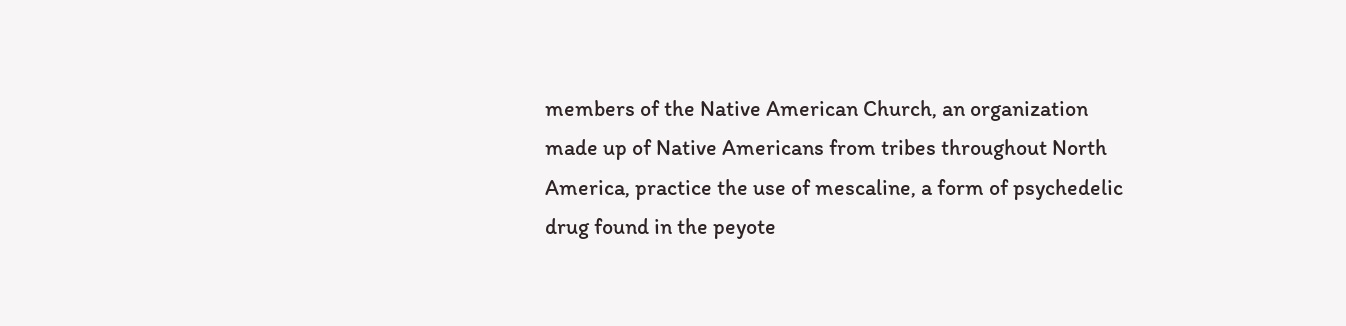members of the Native American Church, an organization made up of Native Americans from tribes throughout North America, practice the use of mescaline, a form of psychedelic drug found in the peyote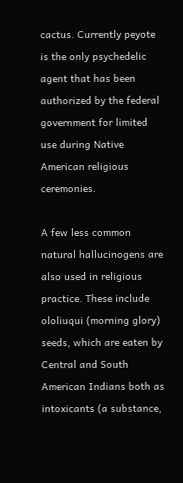cactus. Currently peyote is the only psychedelic agent that has been authorized by the federal government for limited use during Native American religious ceremonies.

A few less common natural hallucinogens are also used in religious practice. These include ololiuqui (morning glory) seeds, which are eaten by Central and South American Indians both as intoxicants (a substance,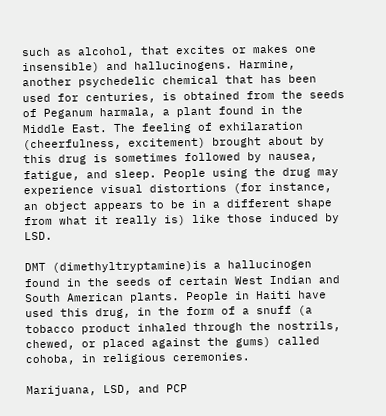such as alcohol, that excites or makes one insensible) and hallucinogens. Harmine, another psychedelic chemical that has been used for centuries, is obtained from the seeds of Peganum harmala, a plant found in the Middle East. The feeling of exhilaration (cheerfulness, excitement) brought about by this drug is sometimes followed by nausea, fatigue, and sleep. People using the drug may experience visual distortions (for instance, an object appears to be in a different shape from what it really is) like those induced by LSD.

DMT (dimethyltryptamine)is a hallucinogen found in the seeds of certain West Indian and South American plants. People in Haiti have used this drug, in the form of a snuff (a tobacco product inhaled through the nostrils, chewed, or placed against the gums) called cohoba, in religious ceremonies.

Marijuana, LSD, and PCP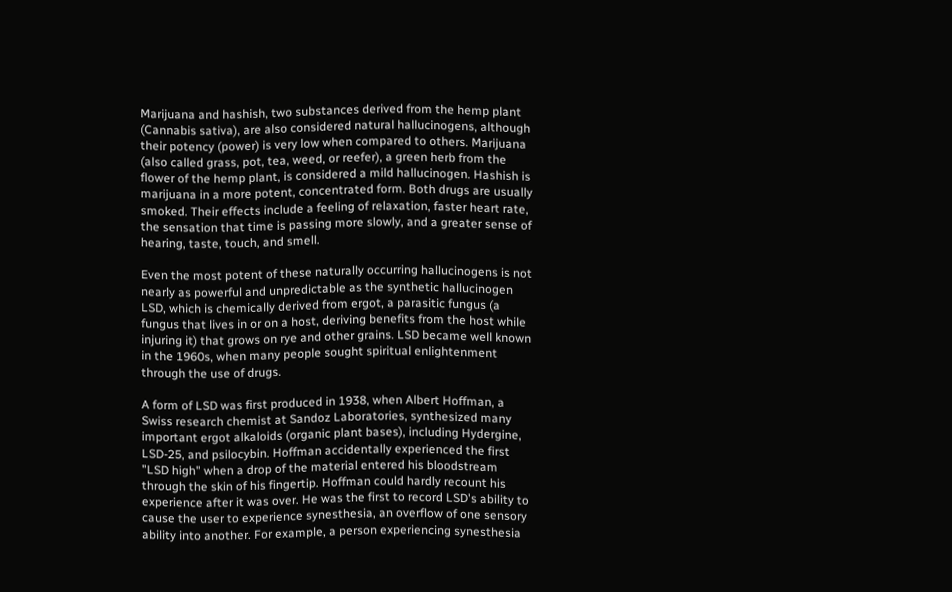Marijuana and hashish, two substances derived from the hemp plant (Cannabis sativa), are also considered natural hallucinogens, although their potency (power) is very low when compared to others. Marijuana (also called grass, pot, tea, weed, or reefer), a green herb from the flower of the hemp plant, is considered a mild hallucinogen. Hashish is marijuana in a more potent, concentrated form. Both drugs are usually smoked. Their effects include a feeling of relaxation, faster heart rate, the sensation that time is passing more slowly, and a greater sense of hearing, taste, touch, and smell.

Even the most potent of these naturally occurring hallucinogens is not nearly as powerful and unpredictable as the synthetic hallucinogen LSD, which is chemically derived from ergot, a parasitic fungus (a fungus that lives in or on a host, deriving benefits from the host while injuring it) that grows on rye and other grains. LSD became well known in the 1960s, when many people sought spiritual enlightenment through the use of drugs.

A form of LSD was first produced in 1938, when Albert Hoffman, a Swiss research chemist at Sandoz Laboratories, synthesized many important ergot alkaloids (organic plant bases), including Hydergine, LSD-25, and psilocybin. Hoffman accidentally experienced the first "LSD high" when a drop of the material entered his bloodstream through the skin of his fingertip. Hoffman could hardly recount his experience after it was over. He was the first to record LSD's ability to cause the user to experience synesthesia, an overflow of one sensory ability into another. For example, a person experiencing synesthesia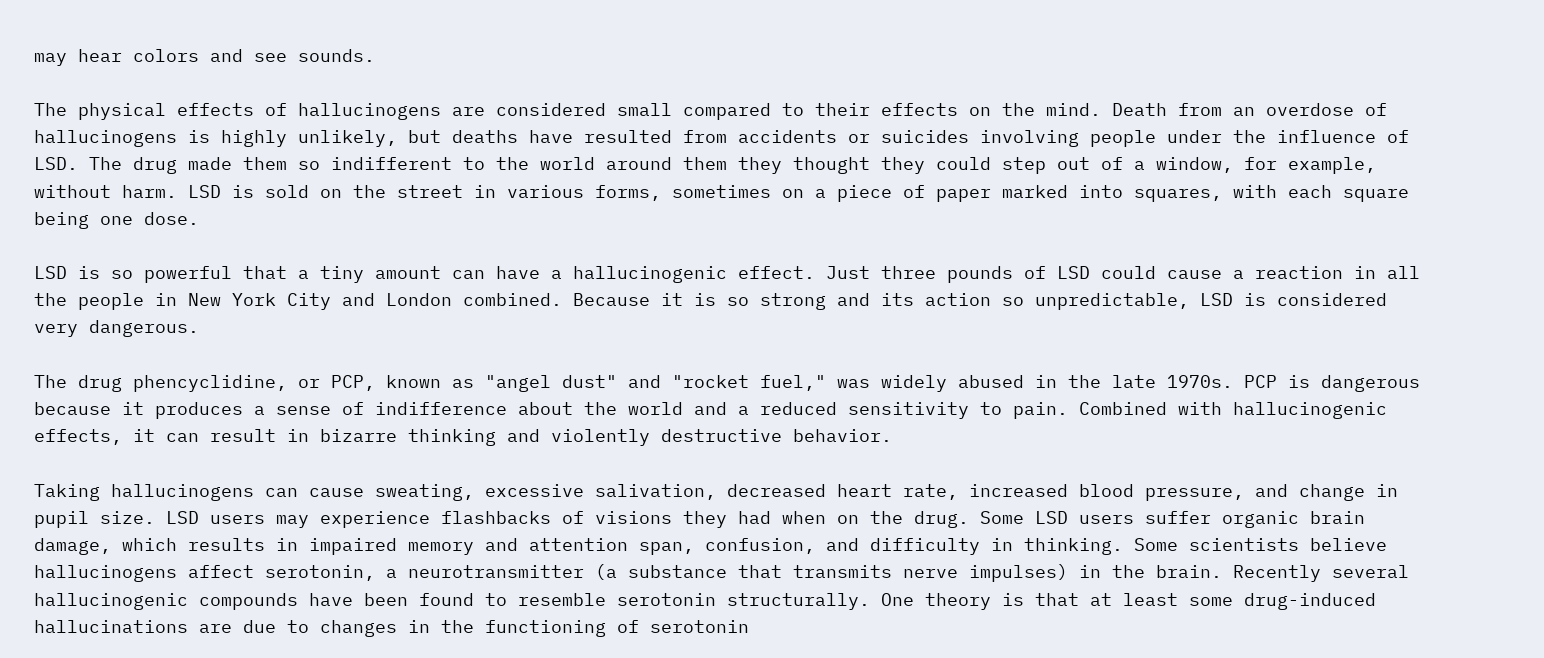may hear colors and see sounds.

The physical effects of hallucinogens are considered small compared to their effects on the mind. Death from an overdose of hallucinogens is highly unlikely, but deaths have resulted from accidents or suicides involving people under the influence of LSD. The drug made them so indifferent to the world around them they thought they could step out of a window, for example, without harm. LSD is sold on the street in various forms, sometimes on a piece of paper marked into squares, with each square being one dose.

LSD is so powerful that a tiny amount can have a hallucinogenic effect. Just three pounds of LSD could cause a reaction in all the people in New York City and London combined. Because it is so strong and its action so unpredictable, LSD is considered very dangerous.

The drug phencyclidine, or PCP, known as "angel dust" and "rocket fuel," was widely abused in the late 1970s. PCP is dangerous because it produces a sense of indifference about the world and a reduced sensitivity to pain. Combined with hallucinogenic effects, it can result in bizarre thinking and violently destructive behavior.

Taking hallucinogens can cause sweating, excessive salivation, decreased heart rate, increased blood pressure, and change in pupil size. LSD users may experience flashbacks of visions they had when on the drug. Some LSD users suffer organic brain damage, which results in impaired memory and attention span, confusion, and difficulty in thinking. Some scientists believe hallucinogens affect serotonin, a neurotransmitter (a substance that transmits nerve impulses) in the brain. Recently several hallucinogenic compounds have been found to resemble serotonin structurally. One theory is that at least some drug-induced hallucinations are due to changes in the functioning of serotonin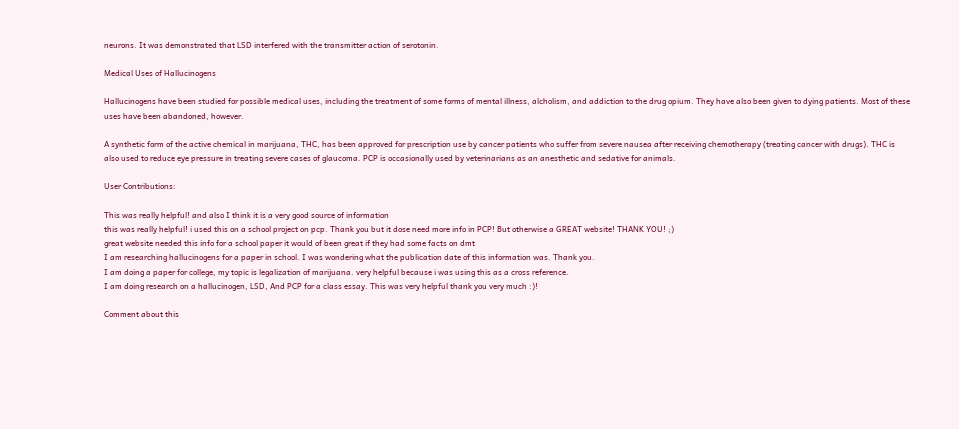neurons. It was demonstrated that LSD interfered with the transmitter action of serotonin.

Medical Uses of Hallucinogens

Hallucinogens have been studied for possible medical uses, including the treatment of some forms of mental illness, alcholism, and addiction to the drug opium. They have also been given to dying patients. Most of these uses have been abandoned, however.

A synthetic form of the active chemical in marijuana, THC, has been approved for prescription use by cancer patients who suffer from severe nausea after receiving chemotherapy (treating cancer with drugs). THC is also used to reduce eye pressure in treating severe cases of glaucoma. PCP is occasionally used by veterinarians as an anesthetic and sedative for animals.

User Contributions:

This was really helpful! and also I think it is a very good source of information
this was really helpful! i used this on a school project on pcp. Thank you but it dose need more info in PCP! But otherwise a GREAT website! THANK YOU! ;)
great website needed this info for a school paper it would of been great if they had some facts on dmt
I am researching hallucinogens for a paper in school. I was wondering what the publication date of this information was. Thank you.
I am doing a paper for college, my topic is legalization of marijuana. very helpful because i was using this as a cross reference.
I am doing research on a hallucinogen, LSD, And PCP for a class essay. This was very helpful thank you very much :)!

Comment about this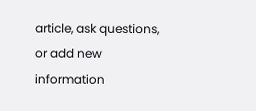article, ask questions, or add new information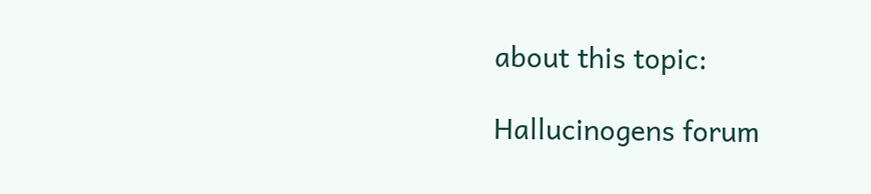about this topic:

Hallucinogens forum